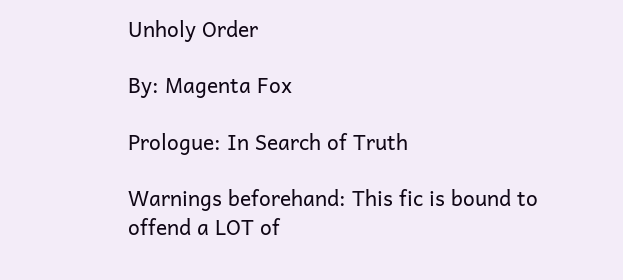Unholy Order

By: Magenta Fox

Prologue: In Search of Truth

Warnings beforehand: This fic is bound to offend a LOT of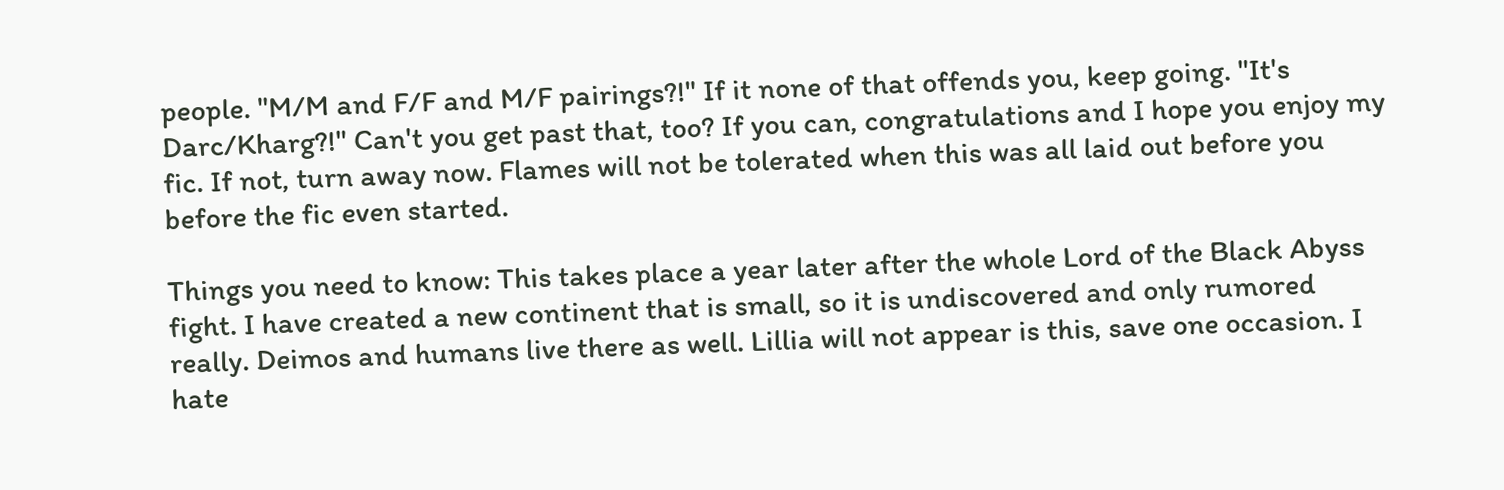people. "M/M and F/F and M/F pairings?!" If it none of that offends you, keep going. "It's Darc/Kharg?!" Can't you get past that, too? If you can, congratulations and I hope you enjoy my fic. If not, turn away now. Flames will not be tolerated when this was all laid out before you before the fic even started.

Things you need to know: This takes place a year later after the whole Lord of the Black Abyss fight. I have created a new continent that is small, so it is undiscovered and only rumored really. Deimos and humans live there as well. Lillia will not appear is this, save one occasion. I hate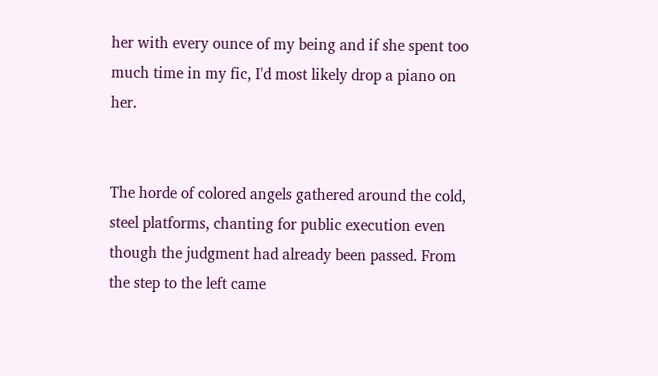her with every ounce of my being and if she spent too much time in my fic, I'd most likely drop a piano on her.


The horde of colored angels gathered around the cold, steel platforms, chanting for public execution even though the judgment had already been passed. From the step to the left came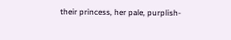their princess, her pale, purplish-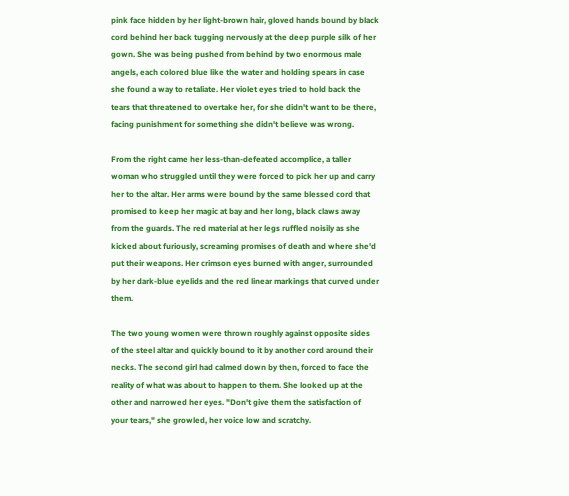pink face hidden by her light-brown hair, gloved hands bound by black cord behind her back tugging nervously at the deep purple silk of her gown. She was being pushed from behind by two enormous male angels, each colored blue like the water and holding spears in case she found a way to retaliate. Her violet eyes tried to hold back the tears that threatened to overtake her, for she didn't want to be there, facing punishment for something she didn't believe was wrong.

From the right came her less-than-defeated accomplice, a taller woman who struggled until they were forced to pick her up and carry her to the altar. Her arms were bound by the same blessed cord that promised to keep her magic at bay and her long, black claws away from the guards. The red material at her legs ruffled noisily as she kicked about furiously, screaming promises of death and where she'd put their weapons. Her crimson eyes burned with anger, surrounded by her dark-blue eyelids and the red linear markings that curved under them.

The two young women were thrown roughly against opposite sides of the steel altar and quickly bound to it by another cord around their necks. The second girl had calmed down by then, forced to face the reality of what was about to happen to them. She looked up at the other and narrowed her eyes. "Don't give them the satisfaction of your tears," she growled, her voice low and scratchy.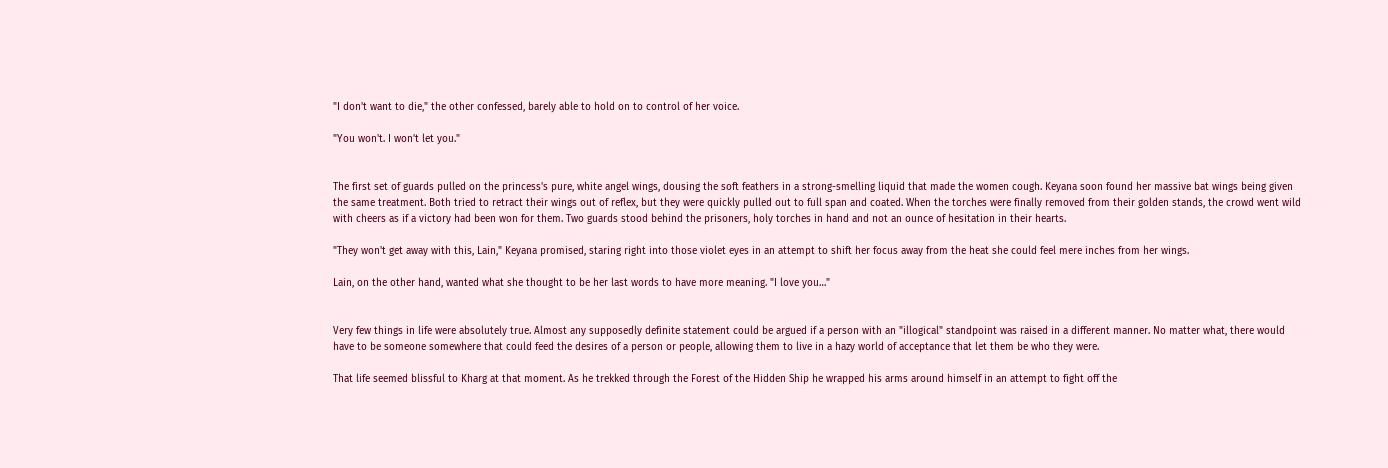"I don't want to die," the other confessed, barely able to hold on to control of her voice.

"You won't. I won't let you."


The first set of guards pulled on the princess's pure, white angel wings, dousing the soft feathers in a strong-smelling liquid that made the women cough. Keyana soon found her massive bat wings being given the same treatment. Both tried to retract their wings out of reflex, but they were quickly pulled out to full span and coated. When the torches were finally removed from their golden stands, the crowd went wild with cheers as if a victory had been won for them. Two guards stood behind the prisoners, holy torches in hand and not an ounce of hesitation in their hearts.

"They won't get away with this, Lain," Keyana promised, staring right into those violet eyes in an attempt to shift her focus away from the heat she could feel mere inches from her wings.

Lain, on the other hand, wanted what she thought to be her last words to have more meaning. "I love you…"


Very few things in life were absolutely true. Almost any supposedly definite statement could be argued if a person with an "illogical" standpoint was raised in a different manner. No matter what, there would have to be someone somewhere that could feed the desires of a person or people, allowing them to live in a hazy world of acceptance that let them be who they were.

That life seemed blissful to Kharg at that moment. As he trekked through the Forest of the Hidden Ship he wrapped his arms around himself in an attempt to fight off the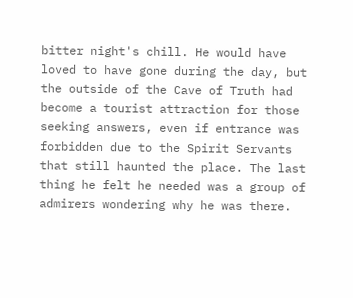bitter night's chill. He would have loved to have gone during the day, but the outside of the Cave of Truth had become a tourist attraction for those seeking answers, even if entrance was forbidden due to the Spirit Servants that still haunted the place. The last thing he felt he needed was a group of admirers wondering why he was there.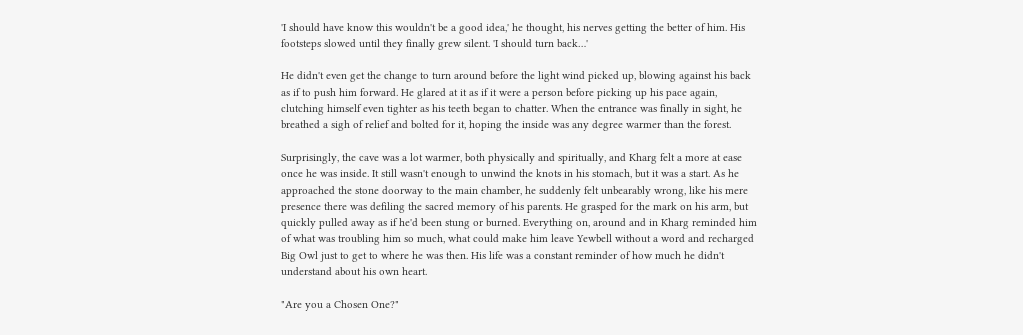'I should have know this wouldn't be a good idea,' he thought, his nerves getting the better of him. His footsteps slowed until they finally grew silent. 'I should turn back…'

He didn't even get the change to turn around before the light wind picked up, blowing against his back as if to push him forward. He glared at it as if it were a person before picking up his pace again, clutching himself even tighter as his teeth began to chatter. When the entrance was finally in sight, he breathed a sigh of relief and bolted for it, hoping the inside was any degree warmer than the forest.

Surprisingly, the cave was a lot warmer, both physically and spiritually, and Kharg felt a more at ease once he was inside. It still wasn't enough to unwind the knots in his stomach, but it was a start. As he approached the stone doorway to the main chamber, he suddenly felt unbearably wrong, like his mere presence there was defiling the sacred memory of his parents. He grasped for the mark on his arm, but quickly pulled away as if he'd been stung or burned. Everything on, around and in Kharg reminded him of what was troubling him so much, what could make him leave Yewbell without a word and recharged Big Owl just to get to where he was then. His life was a constant reminder of how much he didn't understand about his own heart.

"Are you a Chosen One?"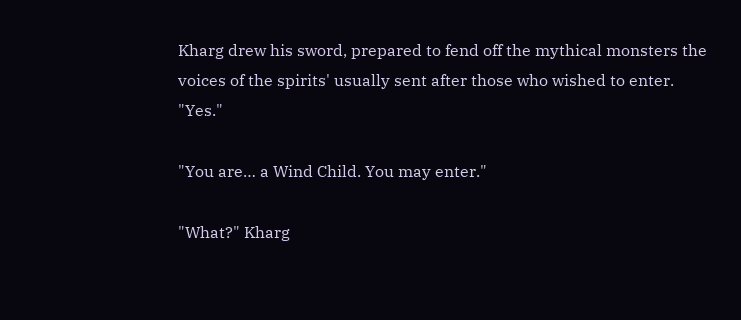Kharg drew his sword, prepared to fend off the mythical monsters the voices of the spirits' usually sent after those who wished to enter. "Yes."

"You are… a Wind Child. You may enter."

"What?" Kharg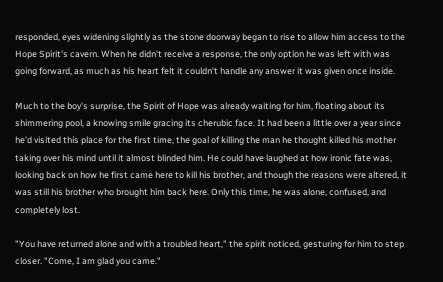responded, eyes widening slightly as the stone doorway began to rise to allow him access to the Hope Spirit's cavern. When he didn't receive a response, the only option he was left with was going forward, as much as his heart felt it couldn't handle any answer it was given once inside.

Much to the boy's surprise, the Spirit of Hope was already waiting for him, floating about its shimmering pool, a knowing smile gracing its cherubic face. It had been a little over a year since he'd visited this place for the first time, the goal of killing the man he thought killed his mother taking over his mind until it almost blinded him. He could have laughed at how ironic fate was, looking back on how he first came here to kill his brother, and though the reasons were altered, it was still his brother who brought him back here. Only this time, he was alone, confused, and completely lost.

"You have returned alone and with a troubled heart," the spirit noticed, gesturing for him to step closer. "Come, I am glad you came."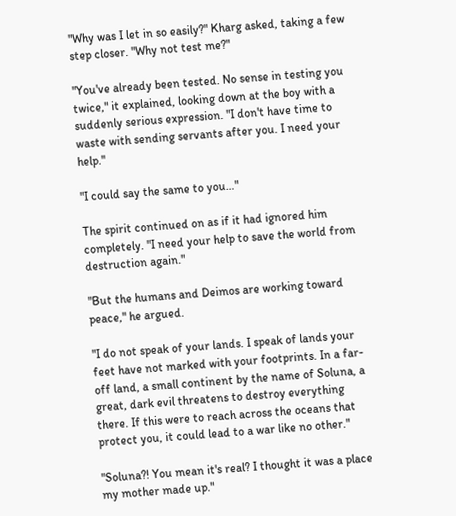"Why was I let in so easily?" Kharg asked, taking a few step closer. "Why not test me?"

"You've already been tested. No sense in testing you twice," it explained, looking down at the boy with a suddenly serious expression. "I don't have time to waste with sending servants after you. I need your help."

"I could say the same to you…"

The spirit continued on as if it had ignored him completely. "I need your help to save the world from destruction again."

"But the humans and Deimos are working toward peace," he argued.

"I do not speak of your lands. I speak of lands your feet have not marked with your footprints. In a far-off land, a small continent by the name of Soluna, a great, dark evil threatens to destroy everything there. If this were to reach across the oceans that protect you, it could lead to a war like no other."

"Soluna?! You mean it's real? I thought it was a place my mother made up."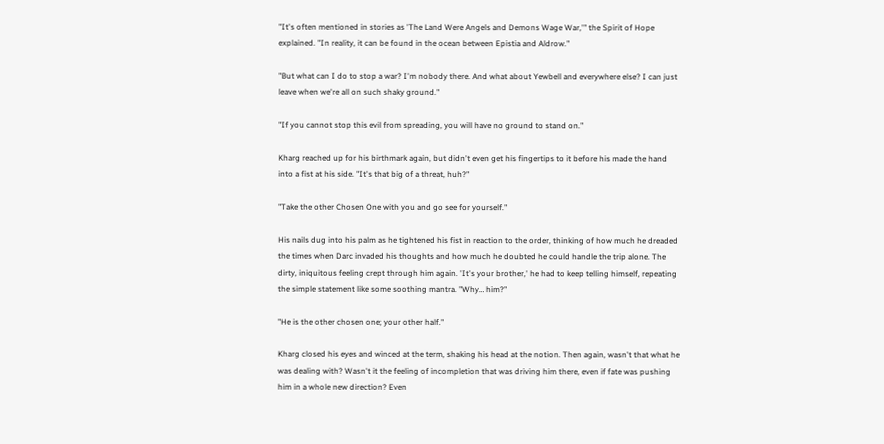"It's often mentioned in stories as 'The Land Were Angels and Demons Wage War,'" the Spirit of Hope explained. "In reality, it can be found in the ocean between Epistia and Aldrow."

"But what can I do to stop a war? I'm nobody there. And what about Yewbell and everywhere else? I can just leave when we're all on such shaky ground."

"If you cannot stop this evil from spreading, you will have no ground to stand on."

Kharg reached up for his birthmark again, but didn't even get his fingertips to it before his made the hand into a fist at his side. "It's that big of a threat, huh?"

"Take the other Chosen One with you and go see for yourself."

His nails dug into his palm as he tightened his fist in reaction to the order, thinking of how much he dreaded the times when Darc invaded his thoughts and how much he doubted he could handle the trip alone. The dirty, iniquitous feeling crept through him again. 'It's your brother,' he had to keep telling himself, repeating the simple statement like some soothing mantra. "Why… him?"

"He is the other chosen one; your other half."

Kharg closed his eyes and winced at the term, shaking his head at the notion. Then again, wasn't that what he was dealing with? Wasn't it the feeling of incompletion that was driving him there, even if fate was pushing him in a whole new direction? Even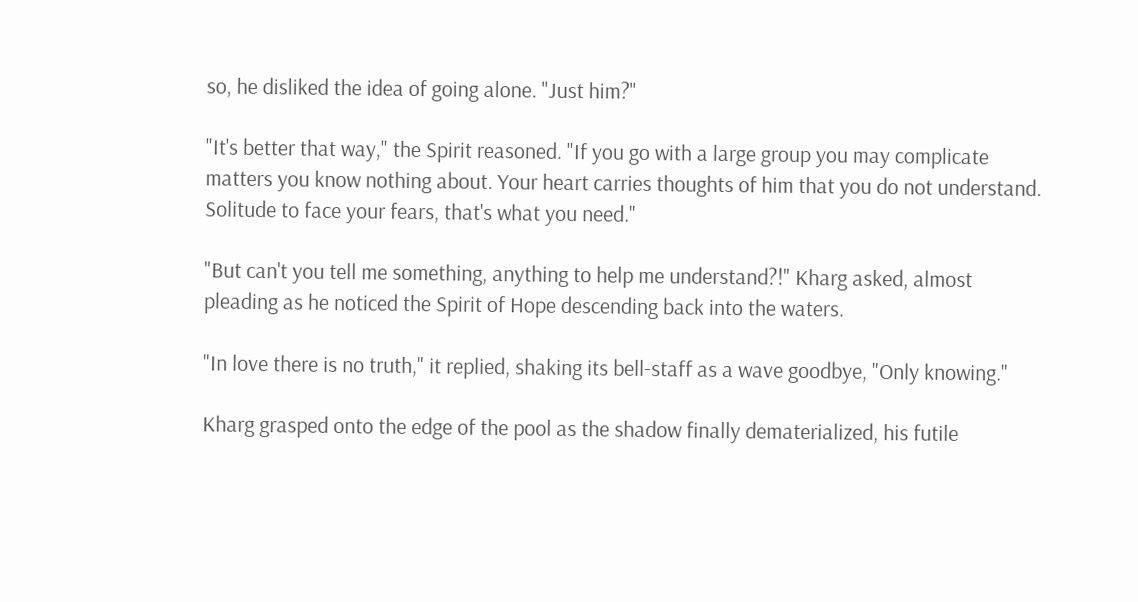so, he disliked the idea of going alone. "Just him?"

"It's better that way," the Spirit reasoned. "If you go with a large group you may complicate matters you know nothing about. Your heart carries thoughts of him that you do not understand. Solitude to face your fears, that's what you need."

"But can't you tell me something, anything to help me understand?!" Kharg asked, almost pleading as he noticed the Spirit of Hope descending back into the waters.

"In love there is no truth," it replied, shaking its bell-staff as a wave goodbye, "Only knowing."

Kharg grasped onto the edge of the pool as the shadow finally dematerialized, his futile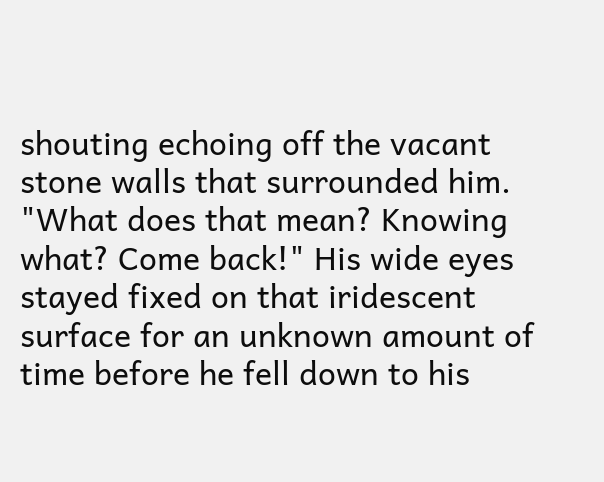shouting echoing off the vacant stone walls that surrounded him. "What does that mean? Knowing what? Come back!" His wide eyes stayed fixed on that iridescent surface for an unknown amount of time before he fell down to his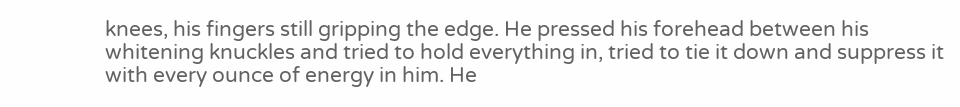knees, his fingers still gripping the edge. He pressed his forehead between his whitening knuckles and tried to hold everything in, tried to tie it down and suppress it with every ounce of energy in him. He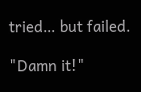tried… but failed.

"Damn it!"